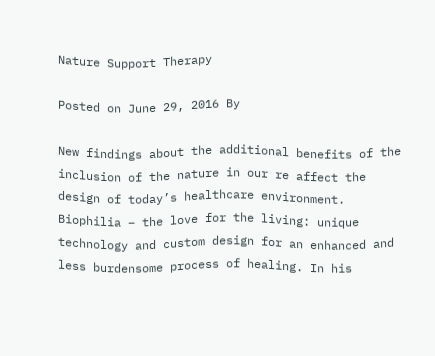Nature Support Therapy

Posted on June 29, 2016 By

New findings about the additional benefits of the inclusion of the nature in our re affect the design of today’s healthcare environment. Biophilia – the love for the living: unique technology and custom design for an enhanced and less burdensome process of healing. In his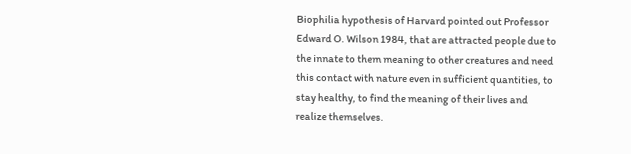Biophilia hypothesis of Harvard pointed out Professor Edward O. Wilson 1984, that are attracted people due to the innate to them meaning to other creatures and need this contact with nature even in sufficient quantities, to stay healthy, to find the meaning of their lives and realize themselves.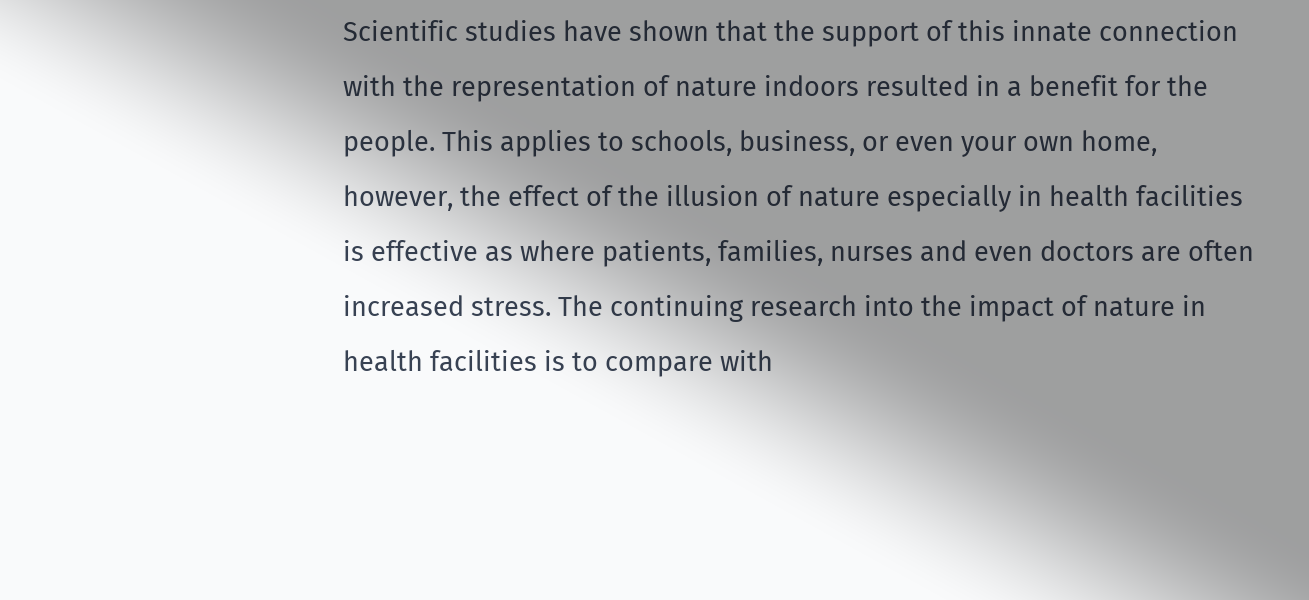Scientific studies have shown that the support of this innate connection with the representation of nature indoors resulted in a benefit for the people. This applies to schools, business, or even your own home, however, the effect of the illusion of nature especially in health facilities is effective as where patients, families, nurses and even doctors are often increased stress. The continuing research into the impact of nature in health facilities is to compare with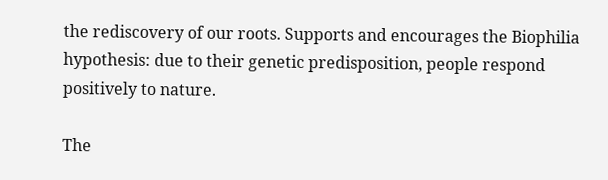the rediscovery of our roots. Supports and encourages the Biophilia hypothesis: due to their genetic predisposition, people respond positively to nature.

The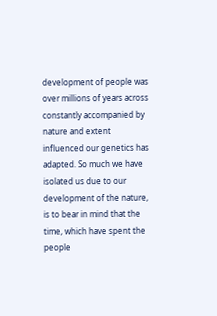development of people was over millions of years across constantly accompanied by nature and extent influenced our genetics has adapted. So much we have isolated us due to our development of the nature, is to bear in mind that the time, which have spent the people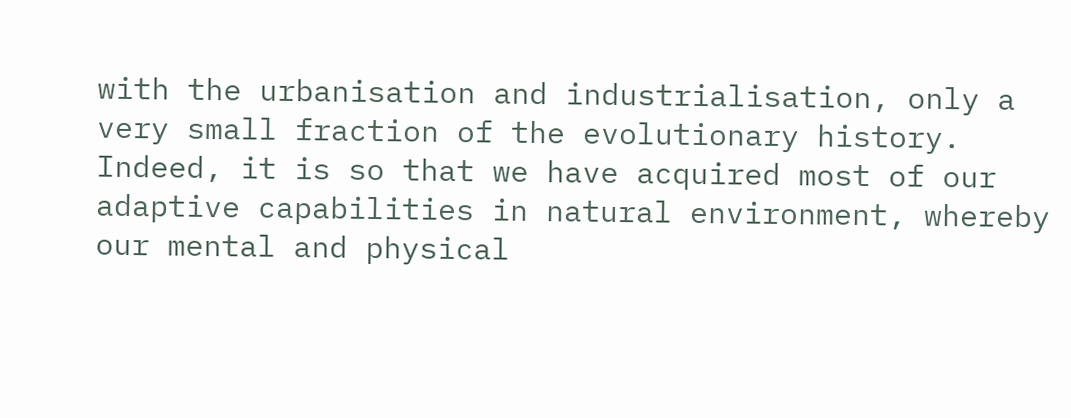with the urbanisation and industrialisation, only a very small fraction of the evolutionary history. Indeed, it is so that we have acquired most of our adaptive capabilities in natural environment, whereby our mental and physical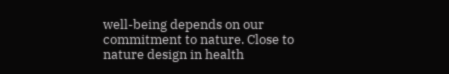well-being depends on our commitment to nature. Close to nature design in health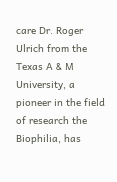care Dr. Roger Ulrich from the Texas A & M University, a pioneer in the field of research the Biophilia, has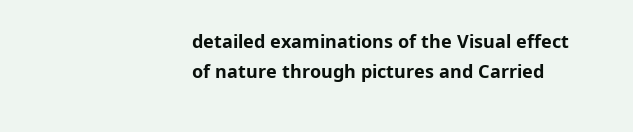detailed examinations of the Visual effect of nature through pictures and Carried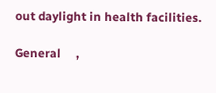out daylight in health facilities.

General     ,